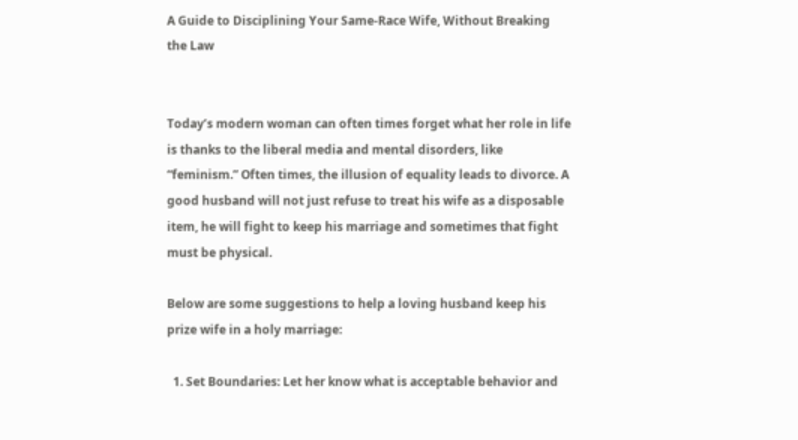A Guide to Disciplining Your Same-Race Wife, Without Breaking the Law


Today’s modern woman can often times forget what her role in life is thanks to the liberal media and mental disorders, like “feminism.” Often times, the illusion of equality leads to divorce. A good husband will not just refuse to treat his wife as a disposable item, he will fight to keep his marriage and sometimes that fight must be physical.

Below are some suggestions to help a loving husband keep his prize wife in a holy marriage:

  1. Set Boundaries: Let her know what is acceptable behavior and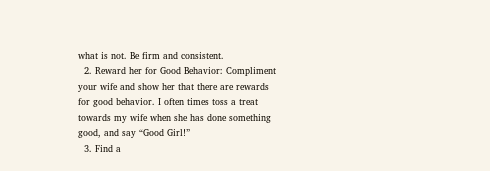what is not. Be firm and consistent.
  2. Reward her for Good Behavior: Compliment your wife and show her that there are rewards for good behavior. I often times toss a treat towards my wife when she has done something good, and say “Good Girl!”
  3. Find a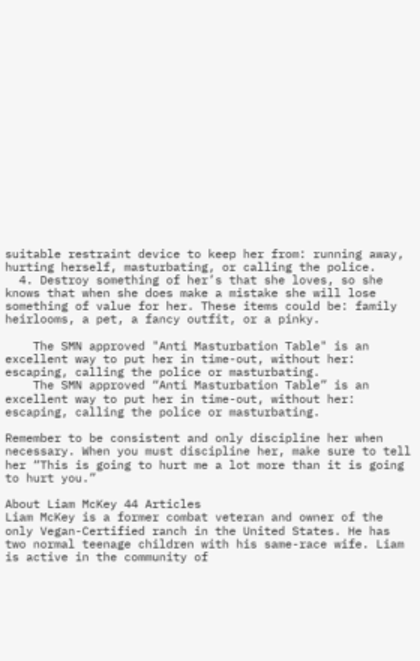suitable restraint device to keep her from: running away, hurting herself, masturbating, or calling the police.
  4. Destroy something of her’s that she loves, so she knows that when she does make a mistake she will lose something of value for her. These items could be: family heirlooms, a pet, a fancy outfit, or a pinky.

    The SMN approved "Anti Masturbation Table" is an excellent way to put her in time-out, without her: escaping, calling the police or masturbating.
    The SMN approved “Anti Masturbation Table” is an excellent way to put her in time-out, without her: escaping, calling the police or masturbating.

Remember to be consistent and only discipline her when necessary. When you must discipline her, make sure to tell her “This is going to hurt me a lot more than it is going to hurt you.”

About Liam McKey 44 Articles
Liam McKey is a former combat veteran and owner of the only Vegan-Certified ranch in the United States. He has two normal teenage children with his same-race wife. Liam is active in the community of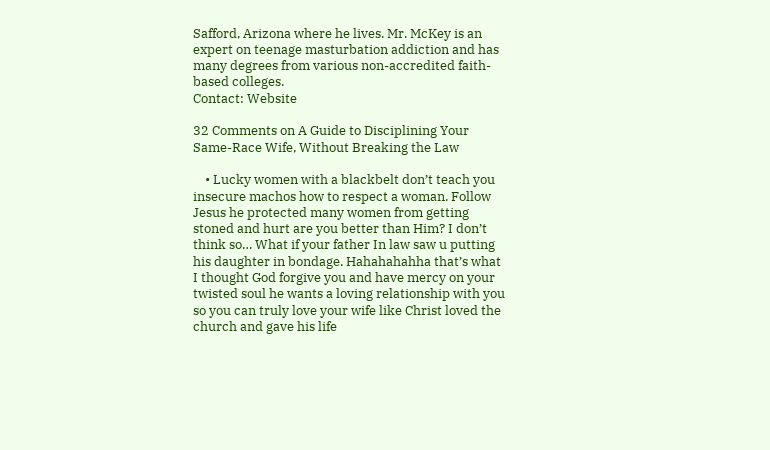Safford, Arizona where he lives. Mr. McKey is an expert on teenage masturbation addiction and has many degrees from various non-accredited faith-based colleges.
Contact: Website

32 Comments on A Guide to Disciplining Your Same-Race Wife, Without Breaking the Law

    • Lucky women with a blackbelt don’t teach you insecure machos how to respect a woman. Follow Jesus he protected many women from getting stoned and hurt are you better than Him? I don’t think so… What if your father In law saw u putting his daughter in bondage. Hahahahahha that’s what I thought God forgive you and have mercy on your twisted soul he wants a loving relationship with you so you can truly love your wife like Christ loved the church and gave his life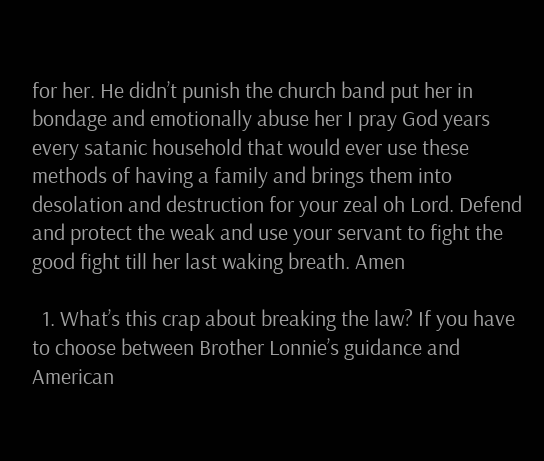for her. He didn’t punish the church band put her in bondage and emotionally abuse her I pray God years every satanic household that would ever use these methods of having a family and brings them into desolation and destruction for your zeal oh Lord. Defend and protect the weak and use your servant to fight the good fight till her last waking breath. Amen

  1. What’s this crap about breaking the law? If you have to choose between Brother Lonnie’s guidance and American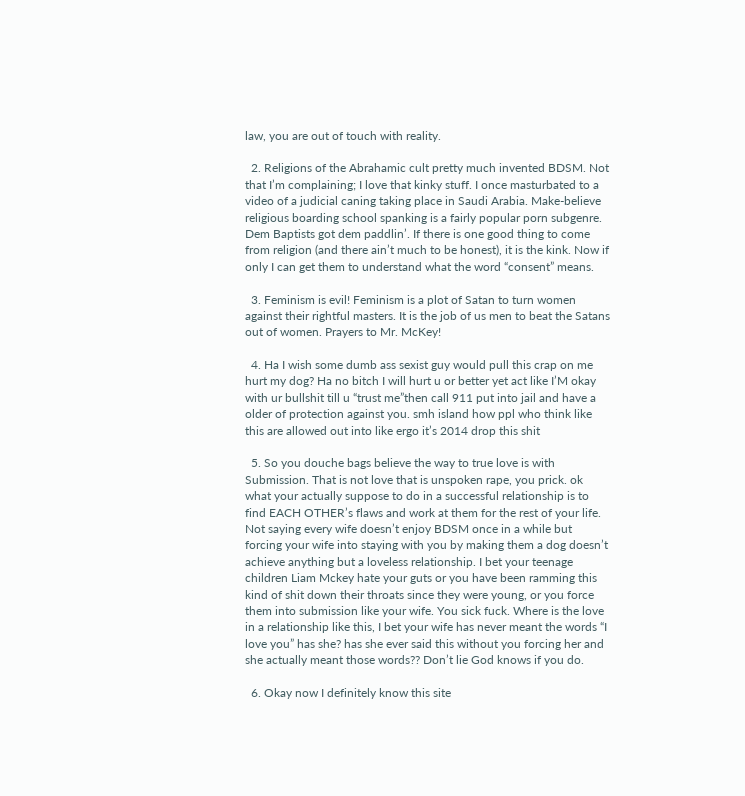law, you are out of touch with reality.

  2. Religions of the Abrahamic cult pretty much invented BDSM. Not that I’m complaining; I love that kinky stuff. I once masturbated to a video of a judicial caning taking place in Saudi Arabia. Make-believe religious boarding school spanking is a fairly popular porn subgenre. Dem Baptists got dem paddlin’. If there is one good thing to come from religion (and there ain’t much to be honest), it is the kink. Now if only I can get them to understand what the word “consent” means.

  3. Feminism is evil! Feminism is a plot of Satan to turn women against their rightful masters. It is the job of us men to beat the Satans out of women. Prayers to Mr. McKey!

  4. Ha I wish some dumb ass sexist guy would pull this crap on me hurt my dog? Ha no bitch I will hurt u or better yet act like I’M okay with ur bullshit till u “trust me”then call 911 put into jail and have a older of protection against you. smh island how ppl who think like this are allowed out into like ergo it’s 2014 drop this shit

  5. So you douche bags believe the way to true love is with Submission. That is not love that is unspoken rape, you prick. ok what your actually suppose to do in a successful relationship is to find EACH OTHER’s flaws and work at them for the rest of your life. Not saying every wife doesn’t enjoy BDSM once in a while but forcing your wife into staying with you by making them a dog doesn’t achieve anything but a loveless relationship. I bet your teenage children Liam Mckey hate your guts or you have been ramming this kind of shit down their throats since they were young, or you force them into submission like your wife. You sick fuck. Where is the love in a relationship like this, I bet your wife has never meant the words “I love you” has she? has she ever said this without you forcing her and she actually meant those words?? Don’t lie God knows if you do.

  6. Okay now I definitely know this site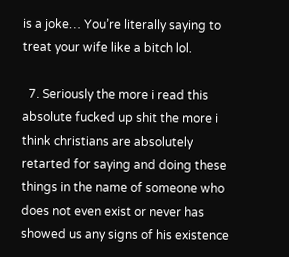is a joke… You’re literally saying to treat your wife like a bitch lol.

  7. Seriously the more i read this absolute fucked up shit the more i think christians are absolutely retarted for saying and doing these things in the name of someone who does not even exist or never has showed us any signs of his existence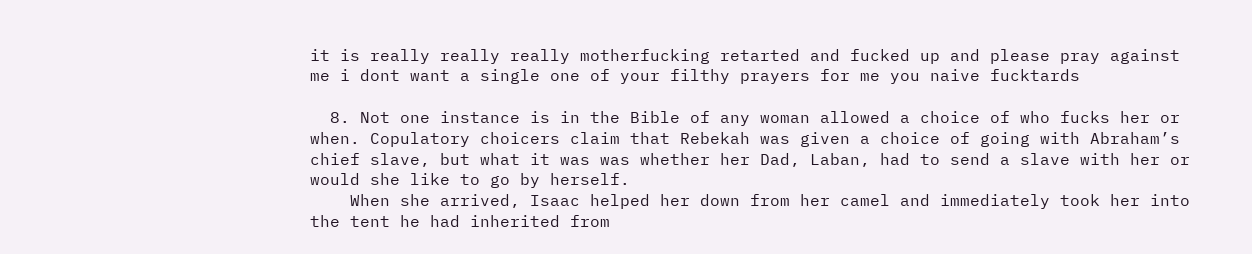it is really really really motherfucking retarted and fucked up and please pray against me i dont want a single one of your filthy prayers for me you naive fucktards

  8. Not one instance is in the Bible of any woman allowed a choice of who fucks her or when. Copulatory choicers claim that Rebekah was given a choice of going with Abraham’s chief slave, but what it was was whether her Dad, Laban, had to send a slave with her or would she like to go by herself.
    When she arrived, Isaac helped her down from her camel and immediately took her into the tent he had inherited from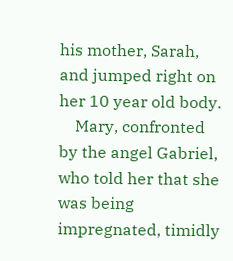his mother, Sarah, and jumped right on her 10 year old body.
    Mary, confronted by the angel Gabriel, who told her that she was being impregnated, timidly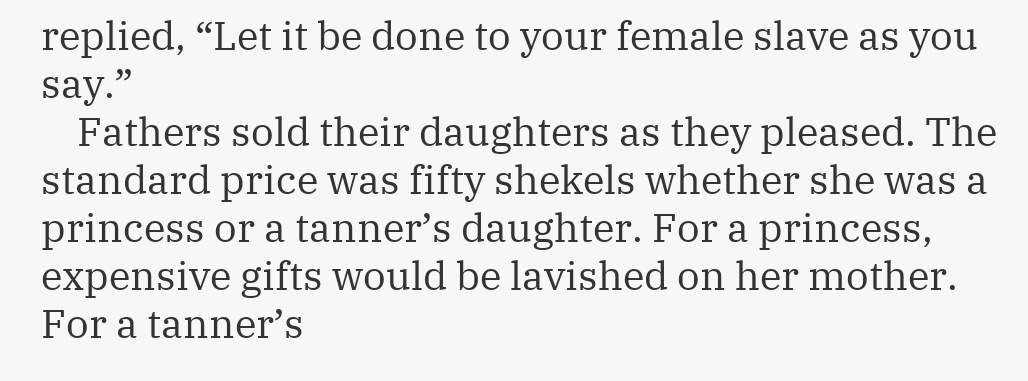replied, “Let it be done to your female slave as you say.”
    Fathers sold their daughters as they pleased. The standard price was fifty shekels whether she was a princess or a tanner’s daughter. For a princess, expensive gifts would be lavished on her mother. For a tanner’s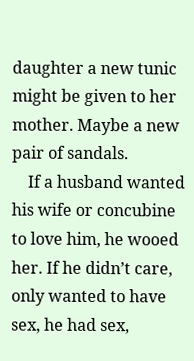daughter a new tunic might be given to her mother. Maybe a new pair of sandals.
    If a husband wanted his wife or concubine to love him, he wooed her. If he didn’t care, only wanted to have sex, he had sex,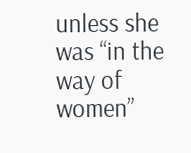unless she was “in the way of women”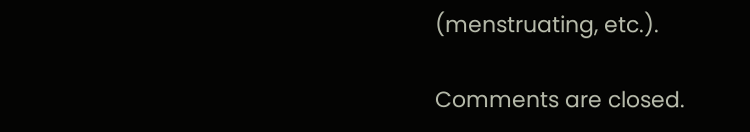(menstruating, etc.).

Comments are closed.